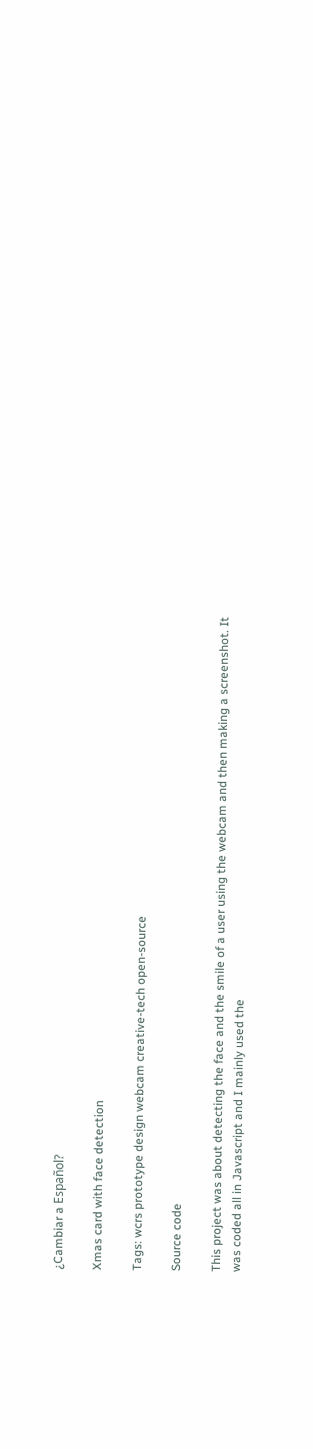¿Cambiar a Español?

Xmas card with face detection

Tags: wcrs prototype design webcam creative-tech open-source

Source code

This project was about detecting the face and the smile of a user using the webcam and then making a screenshot. It was coded all in Javascript and I mainly used the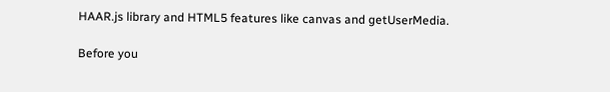HAAR.js library and HTML5 features like canvas and getUserMedia.

Before you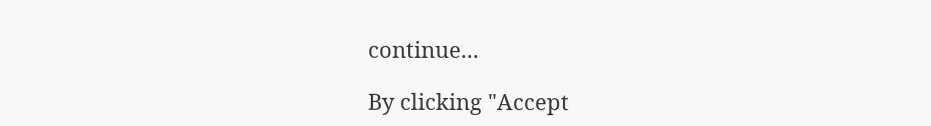continue...

By clicking "Accept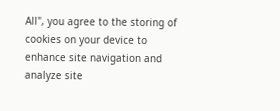All", you agree to the storing of cookies on your device to enhance site navigation and analyze site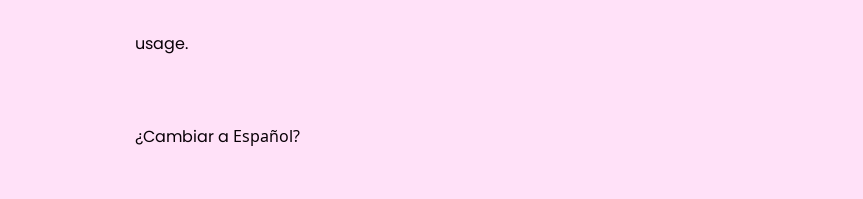usage.


¿Cambiar a Español?